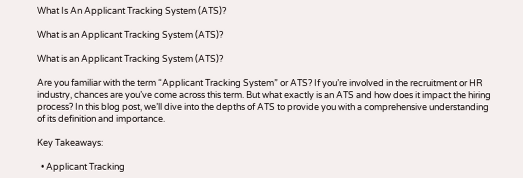What Is An Applicant Tracking System (ATS)?

What is an Applicant Tracking System (ATS)?

What is an Applicant Tracking System (ATS)?

Are you familiar with the term “Applicant Tracking System” or ATS? If you’re involved in the recruitment or HR industry, chances are you’ve come across this term. But what exactly is an ATS and how does it impact the hiring process? In this blog post, we’ll dive into the depths of ATS to provide you with a comprehensive understanding of its definition and importance.

Key Takeaways:

  • Applicant Tracking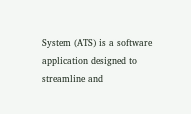System (ATS) is a software application designed to streamline and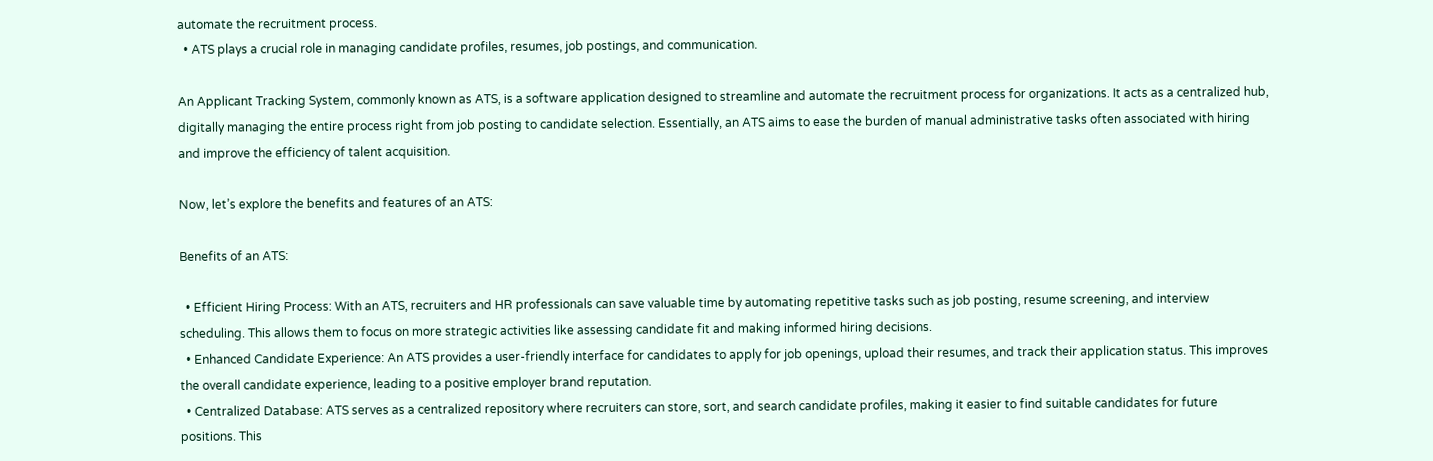automate the recruitment process.
  • ATS plays a crucial role in managing candidate profiles, resumes, job postings, and communication.

An Applicant Tracking System, commonly known as ATS, is a software application designed to streamline and automate the recruitment process for organizations. It acts as a centralized hub, digitally managing the entire process right from job posting to candidate selection. Essentially, an ATS aims to ease the burden of manual administrative tasks often associated with hiring and improve the efficiency of talent acquisition.

Now, let’s explore the benefits and features of an ATS:

Benefits of an ATS:

  • Efficient Hiring Process: With an ATS, recruiters and HR professionals can save valuable time by automating repetitive tasks such as job posting, resume screening, and interview scheduling. This allows them to focus on more strategic activities like assessing candidate fit and making informed hiring decisions.
  • Enhanced Candidate Experience: An ATS provides a user-friendly interface for candidates to apply for job openings, upload their resumes, and track their application status. This improves the overall candidate experience, leading to a positive employer brand reputation.
  • Centralized Database: ATS serves as a centralized repository where recruiters can store, sort, and search candidate profiles, making it easier to find suitable candidates for future positions. This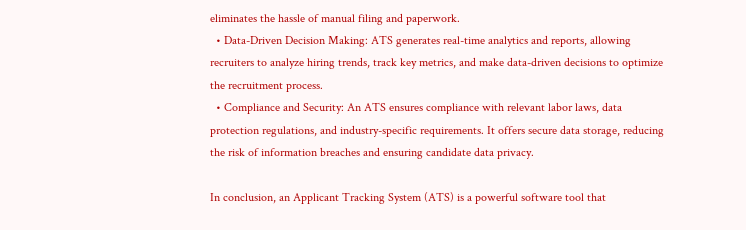eliminates the hassle of manual filing and paperwork.
  • Data-Driven Decision Making: ATS generates real-time analytics and reports, allowing recruiters to analyze hiring trends, track key metrics, and make data-driven decisions to optimize the recruitment process.
  • Compliance and Security: An ATS ensures compliance with relevant labor laws, data protection regulations, and industry-specific requirements. It offers secure data storage, reducing the risk of information breaches and ensuring candidate data privacy.

In conclusion, an Applicant Tracking System (ATS) is a powerful software tool that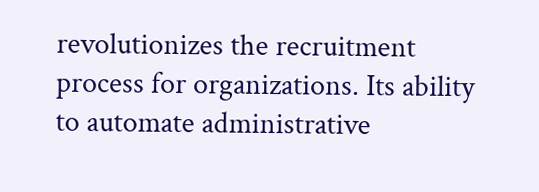revolutionizes the recruitment process for organizations. Its ability to automate administrative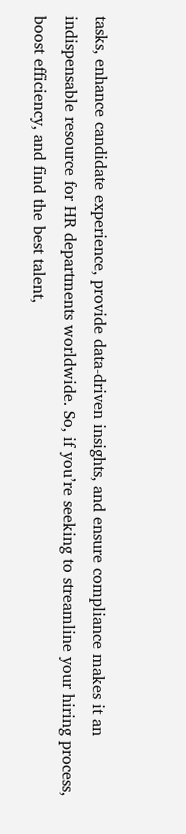tasks, enhance candidate experience, provide data-driven insights, and ensure compliance makes it an indispensable resource for HR departments worldwide. So, if you’re seeking to streamline your hiring process, boost efficiency, and find the best talent,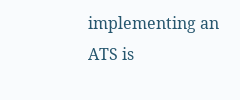implementing an ATS is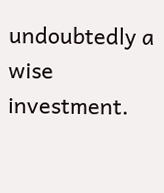undoubtedly a wise investment.